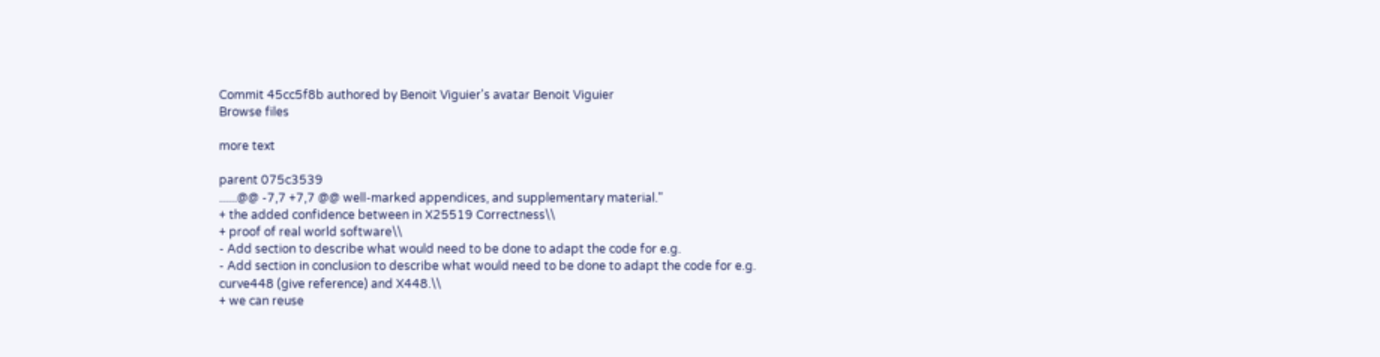Commit 45cc5f8b authored by Benoit Viguier's avatar Benoit Viguier
Browse files

more text

parent 075c3539
......@@ -7,7 +7,7 @@ well-marked appendices, and supplementary material."
+ the added confidence between in X25519 Correctness\\
+ proof of real world software\\
- Add section to describe what would need to be done to adapt the code for e.g.
- Add section in conclusion to describe what would need to be done to adapt the code for e.g.
curve448 (give reference) and X448.\\
+ we can reuse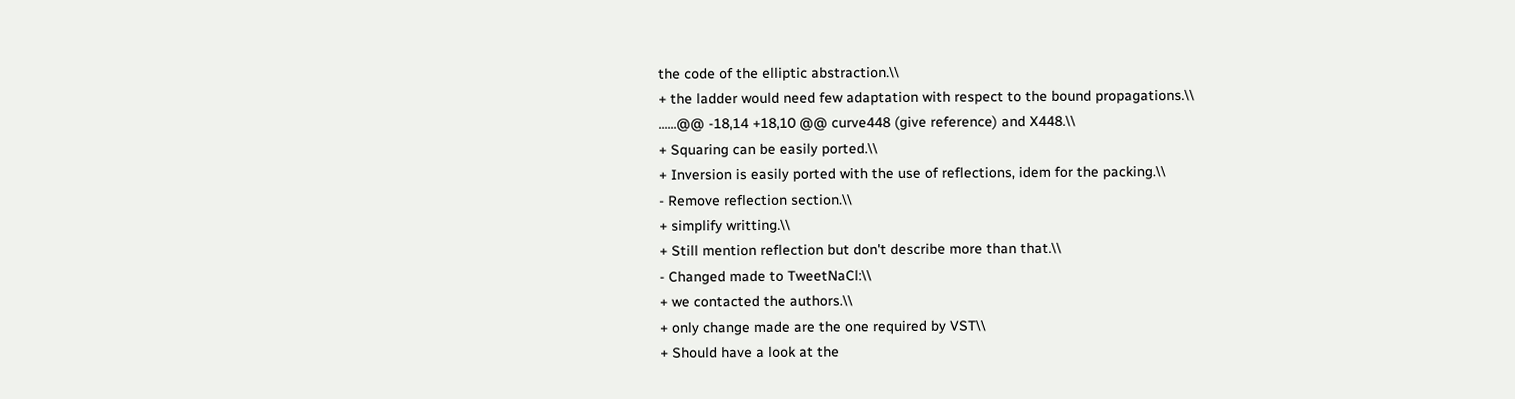the code of the elliptic abstraction.\\
+ the ladder would need few adaptation with respect to the bound propagations.\\
......@@ -18,14 +18,10 @@ curve448 (give reference) and X448.\\
+ Squaring can be easily ported.\\
+ Inversion is easily ported with the use of reflections, idem for the packing.\\
- Remove reflection section.\\
+ simplify writting.\\
+ Still mention reflection but don't describe more than that.\\
- Changed made to TweetNaCl:\\
+ we contacted the authors.\\
+ only change made are the one required by VST\\
+ Should have a look at the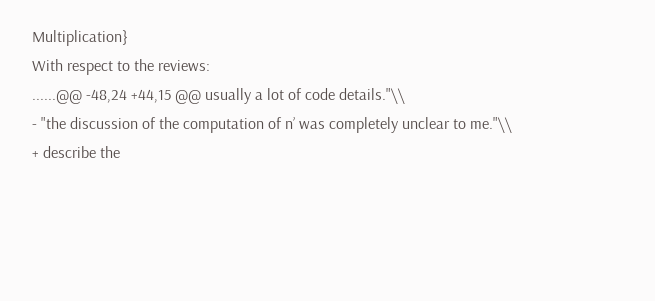Multiplication}
With respect to the reviews:
......@@ -48,24 +44,15 @@ usually a lot of code details."\\
- "the discussion of the computation of n’ was completely unclear to me."\\
+ describe the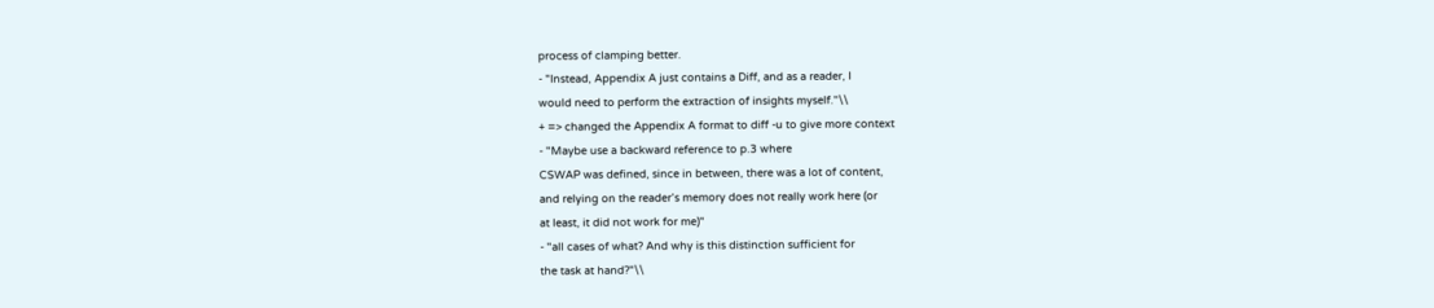process of clamping better.
- "Instead, Appendix A just contains a Diff, and as a reader, I
would need to perform the extraction of insights myself."\\
+ => changed the Appendix A format to diff -u to give more context
- "Maybe use a backward reference to p.3 where
CSWAP was defined, since in between, there was a lot of content,
and relying on the reader’s memory does not really work here (or
at least, it did not work for me)"
- "all cases of what? And why is this distinction sufficient for
the task at hand?"\\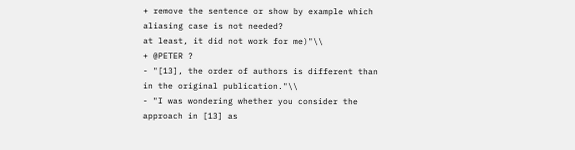+ remove the sentence or show by example which aliasing case is not needed?
at least, it did not work for me)"\\
+ @PETER ?
- "[13], the order of authors is different than in the original publication."\\
- "I was wondering whether you consider the approach in [13] as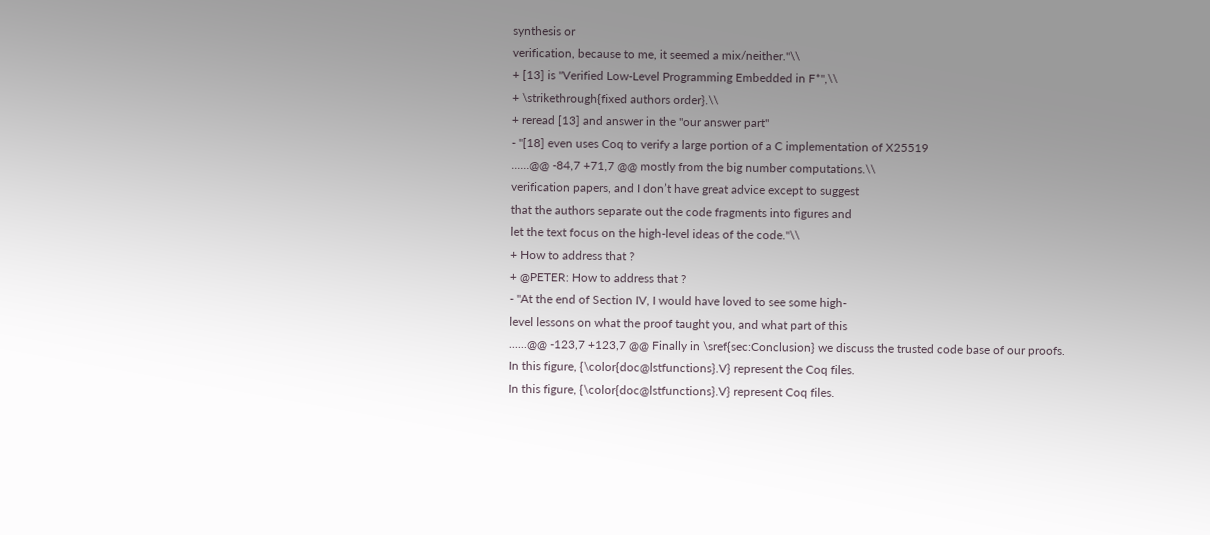synthesis or
verification, because to me, it seemed a mix/neither."\\
+ [13] is "Verified Low-Level Programming Embedded in F*",\\
+ \strikethrough{fixed authors order}.\\
+ reread [13] and answer in the "our answer part"
- "[18] even uses Coq to verify a large portion of a C implementation of X25519
......@@ -84,7 +71,7 @@ mostly from the big number computations.\\
verification papers, and I don’t have great advice except to suggest
that the authors separate out the code fragments into figures and
let the text focus on the high-level ideas of the code."\\
+ How to address that ?
+ @PETER: How to address that ?
- "At the end of Section IV, I would have loved to see some high-
level lessons on what the proof taught you, and what part of this
......@@ -123,7 +123,7 @@ Finally in \sref{sec:Conclusion} we discuss the trusted code base of our proofs.
In this figure, {\color{doc@lstfunctions}.V} represent the Coq files.
In this figure, {\color{doc@lstfunctions}.V} represent Coq files.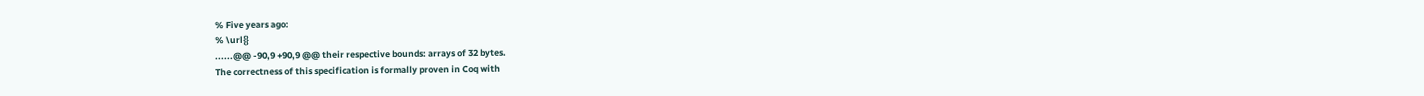% Five years ago:
% \url{}
......@@ -90,9 +90,9 @@ their respective bounds: arrays of 32 bytes.
The correctness of this specification is formally proven in Coq with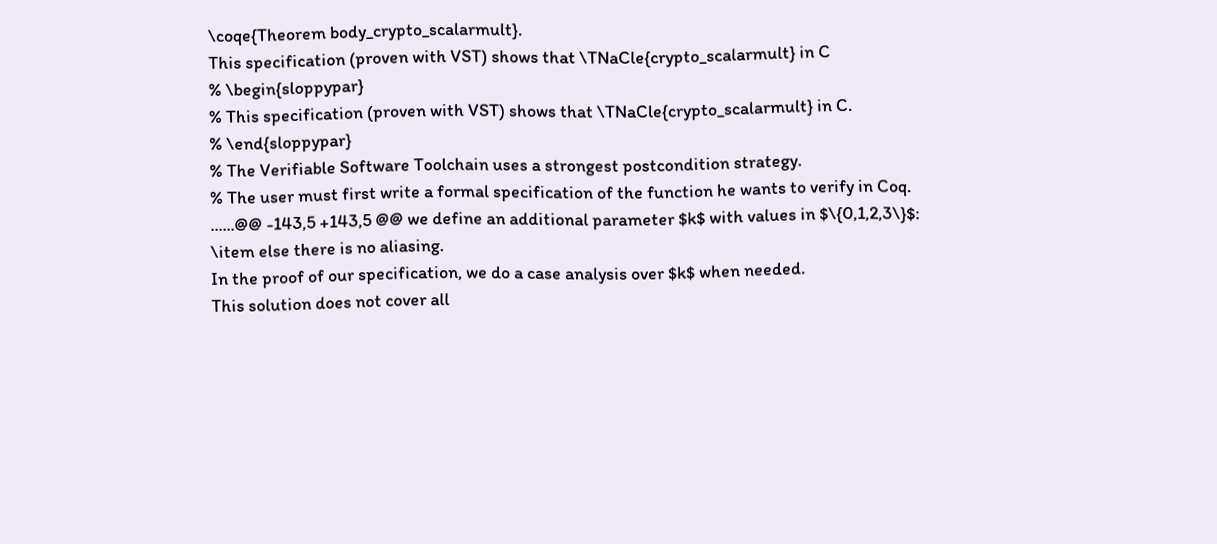\coqe{Theorem body_crypto_scalarmult}.
This specification (proven with VST) shows that \TNaCle{crypto_scalarmult} in C
% \begin{sloppypar}
% This specification (proven with VST) shows that \TNaCle{crypto_scalarmult} in C.
% \end{sloppypar}
% The Verifiable Software Toolchain uses a strongest postcondition strategy.
% The user must first write a formal specification of the function he wants to verify in Coq.
......@@ -143,5 +143,5 @@ we define an additional parameter $k$ with values in $\{0,1,2,3\}$:
\item else there is no aliasing.
In the proof of our specification, we do a case analysis over $k$ when needed.
This solution does not cover all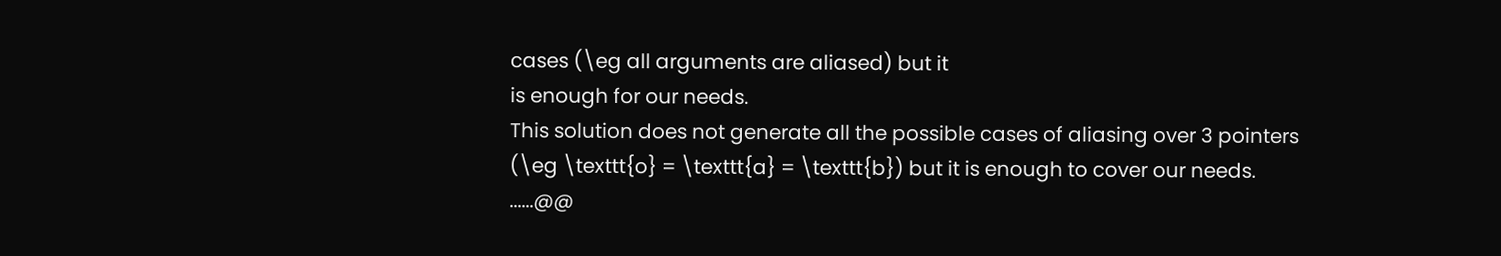cases (\eg all arguments are aliased) but it
is enough for our needs.
This solution does not generate all the possible cases of aliasing over 3 pointers
(\eg \texttt{o} = \texttt{a} = \texttt{b}) but it is enough to cover our needs.
......@@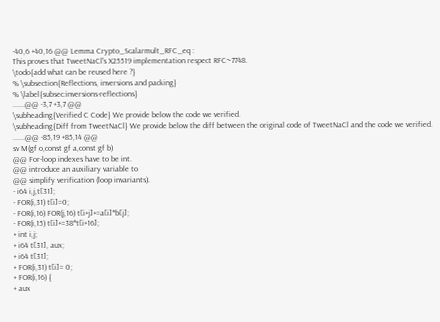-40,6 +40,16 @@ Lemma Crypto_Scalarmult_RFC_eq :
This proves that TweetNaCl's X25519 implementation respect RFC~7748.
\todo{add what can be reused here ?}
% \subsection{Reflections, inversions and packing}
% \label{subsec:inversions-reflections}
......@@ -3,7 +3,7 @@
\subheading{Verified C Code} We provide below the code we verified.
\subheading{Diff from TweetNaCl} We provide below the diff between the original code of TweetNaCl and the code we verified.
......@@ -85,19 +85,14 @@
sv M(gf o,const gf a,const gf b)
@@ For-loop indexes have to be int.
@@ introduce an auxiliary variable to
@@ simplify verification (loop invariants).
- i64 i,j,t[31];
- FOR(i,31) t[i]=0;
- FOR(i,16) FOR(j,16) t[i+j]+=a[i]*b[j];
- FOR(i,15) t[i]+=38*t[i+16];
+ int i,j;
+ i64 t[31], aux;
+ i64 t[31];
+ FOR(i,31) t[i]= 0;
+ FOR(i,16) {
+ aux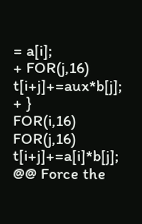= a[i];
+ FOR(j,16) t[i+j]+=aux*b[j];
+ }
FOR(i,16) FOR(j,16) t[i+j]+=a[i]*b[j];
@@ Force the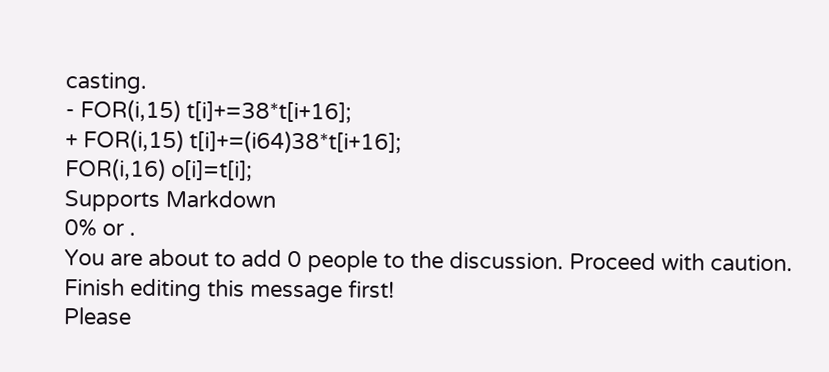casting.
- FOR(i,15) t[i]+=38*t[i+16];
+ FOR(i,15) t[i]+=(i64)38*t[i+16];
FOR(i,16) o[i]=t[i];
Supports Markdown
0% or .
You are about to add 0 people to the discussion. Proceed with caution.
Finish editing this message first!
Please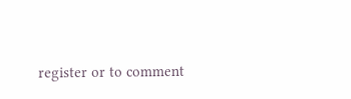register or to comment